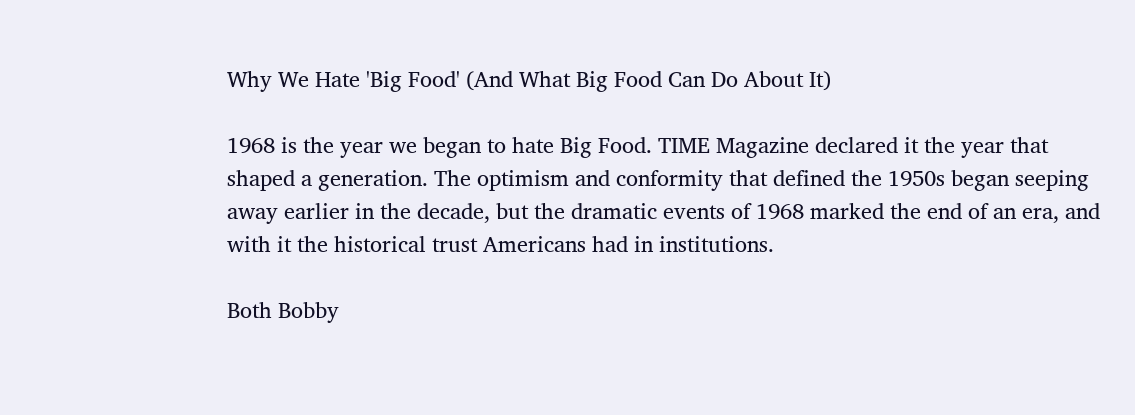Why We Hate 'Big Food' (And What Big Food Can Do About It)

1968 is the year we began to hate Big Food. TIME Magazine declared it the year that shaped a generation. The optimism and conformity that defined the 1950s began seeping away earlier in the decade, but the dramatic events of 1968 marked the end of an era, and with it the historical trust Americans had in institutions.

Both Bobby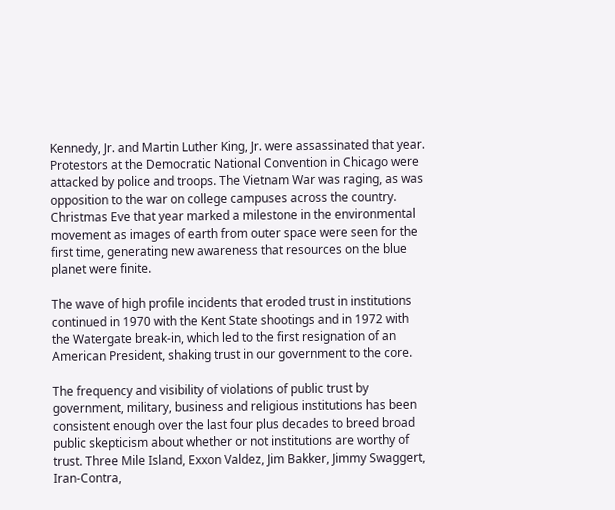Kennedy, Jr. and Martin Luther King, Jr. were assassinated that year. Protestors at the Democratic National Convention in Chicago were attacked by police and troops. The Vietnam War was raging, as was opposition to the war on college campuses across the country. Christmas Eve that year marked a milestone in the environmental movement as images of earth from outer space were seen for the first time, generating new awareness that resources on the blue planet were finite.

The wave of high profile incidents that eroded trust in institutions continued in 1970 with the Kent State shootings and in 1972 with the Watergate break-in, which led to the first resignation of an American President, shaking trust in our government to the core.

The frequency and visibility of violations of public trust by government, military, business and religious institutions has been consistent enough over the last four plus decades to breed broad public skepticism about whether or not institutions are worthy of trust. Three Mile Island, Exxon Valdez, Jim Bakker, Jimmy Swaggert, Iran-Contra,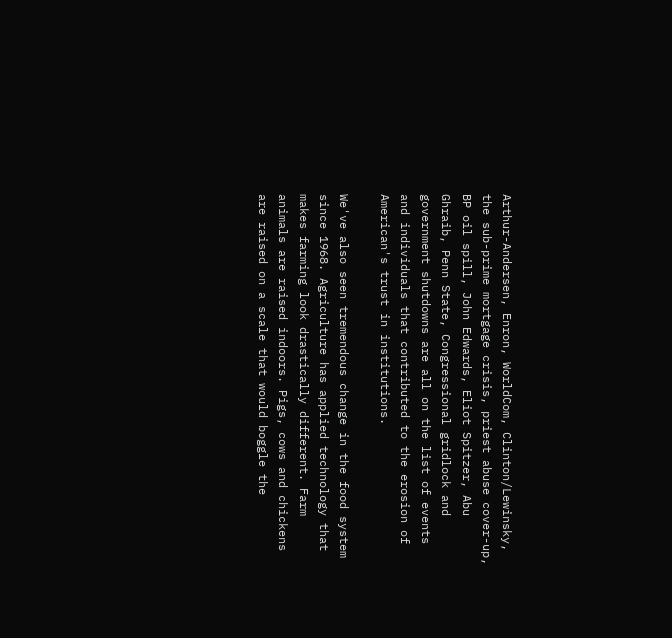Arthur-Andersen, Enron, WorldCom, Clinton/Lewinsky, the sub-prime mortgage crisis, priest abuse cover-up, BP oil spill, John Edwards, Eliot Spitzer, Abu Ghraib, Penn State, Congressional gridlock and government shutdowns are all on the list of events and individuals that contributed to the erosion of American's trust in institutions.

We've also seen tremendous change in the food system since 1968. Agriculture has applied technology that makes farming look drastically different. Farm animals are raised indoors. Pigs, cows and chickens are raised on a scale that would boggle the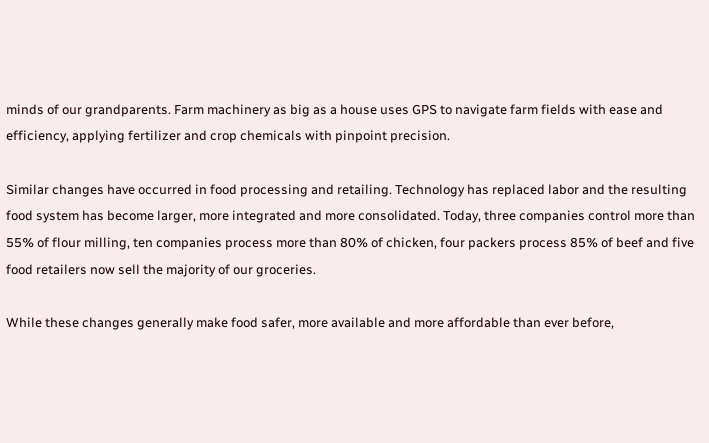minds of our grandparents. Farm machinery as big as a house uses GPS to navigate farm fields with ease and efficiency, applying fertilizer and crop chemicals with pinpoint precision.

Similar changes have occurred in food processing and retailing. Technology has replaced labor and the resulting food system has become larger, more integrated and more consolidated. Today, three companies control more than 55% of flour milling, ten companies process more than 80% of chicken, four packers process 85% of beef and five food retailers now sell the majority of our groceries.

While these changes generally make food safer, more available and more affordable than ever before,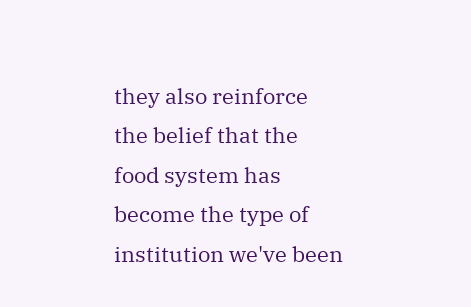they also reinforce the belief that the food system has become the type of institution we've been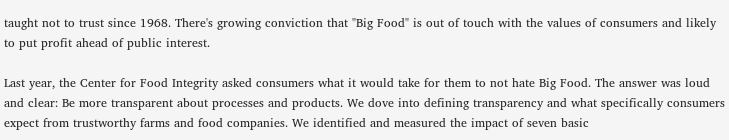taught not to trust since 1968. There's growing conviction that "Big Food" is out of touch with the values of consumers and likely to put profit ahead of public interest.

Last year, the Center for Food Integrity asked consumers what it would take for them to not hate Big Food. The answer was loud and clear: Be more transparent about processes and products. We dove into defining transparency and what specifically consumers expect from trustworthy farms and food companies. We identified and measured the impact of seven basic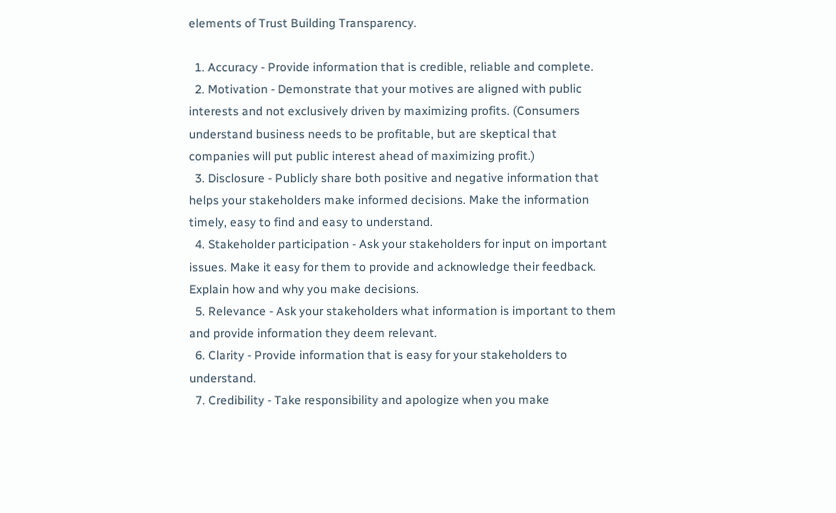elements of Trust Building Transparency.

  1. Accuracy - Provide information that is credible, reliable and complete.
  2. Motivation - Demonstrate that your motives are aligned with public interests and not exclusively driven by maximizing profits. (Consumers understand business needs to be profitable, but are skeptical that companies will put public interest ahead of maximizing profit.)
  3. Disclosure - Publicly share both positive and negative information that helps your stakeholders make informed decisions. Make the information timely, easy to find and easy to understand.
  4. Stakeholder participation - Ask your stakeholders for input on important issues. Make it easy for them to provide and acknowledge their feedback. Explain how and why you make decisions.
  5. Relevance - Ask your stakeholders what information is important to them and provide information they deem relevant.
  6. Clarity - Provide information that is easy for your stakeholders to understand.
  7. Credibility - Take responsibility and apologize when you make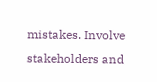mistakes. Involve stakeholders and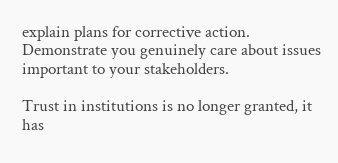explain plans for corrective action. Demonstrate you genuinely care about issues important to your stakeholders.

Trust in institutions is no longer granted, it has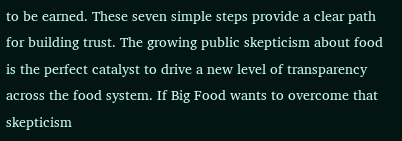to be earned. These seven simple steps provide a clear path for building trust. The growing public skepticism about food is the perfect catalyst to drive a new level of transparency across the food system. If Big Food wants to overcome that skepticism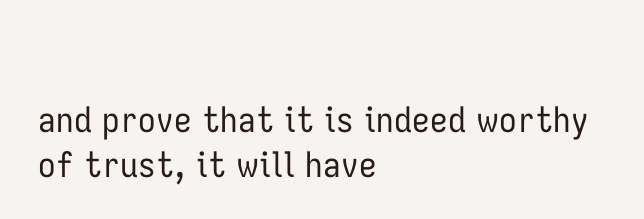and prove that it is indeed worthy of trust, it will have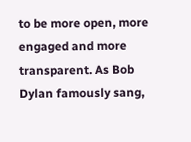to be more open, more engaged and more transparent. As Bob Dylan famously sang,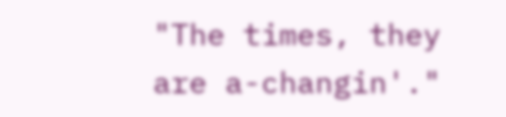"The times, they are a-changin'."